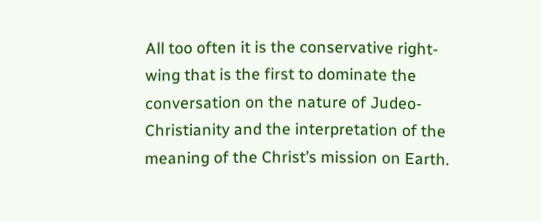All too often it is the conservative right-wing that is the first to dominate the conversation on the nature of Judeo-Christianity and the interpretation of the meaning of the Christ’s mission on Earth.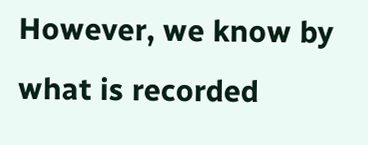However, we know by what is recorded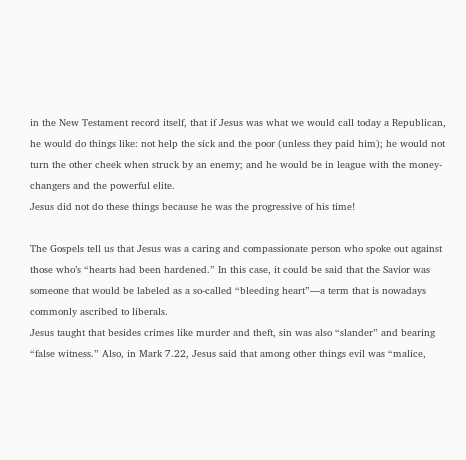in the New Testament record itself, that if Jesus was what we would call today a Republican, he would do things like: not help the sick and the poor (unless they paid him); he would not turn the other cheek when struck by an enemy; and he would be in league with the money-changers and the powerful elite.
Jesus did not do these things because he was the progressive of his time!

The Gospels tell us that Jesus was a caring and compassionate person who spoke out against those who’s “hearts had been hardened.” In this case, it could be said that the Savior was someone that would be labeled as a so-called “bleeding heart”—a term that is nowadays commonly ascribed to liberals.
Jesus taught that besides crimes like murder and theft, sin was also “slander” and bearing “false witness.” Also, in Mark 7.22, Jesus said that among other things evil was “malice,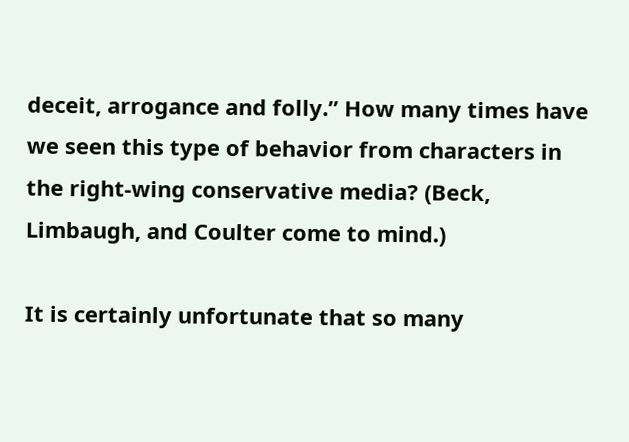deceit, arrogance and folly.” How many times have we seen this type of behavior from characters in the right-wing conservative media? (Beck, Limbaugh, and Coulter come to mind.)

It is certainly unfortunate that so many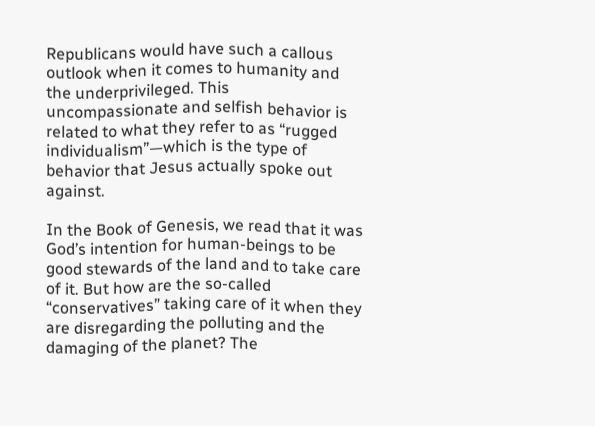Republicans would have such a callous outlook when it comes to humanity and the underprivileged. This uncompassionate and selfish behavior is related to what they refer to as “rugged individualism”—which is the type of behavior that Jesus actually spoke out against.

In the Book of Genesis, we read that it was God’s intention for human-beings to be good stewards of the land and to take care of it. But how are the so-called “conservatives” taking care of it when they are disregarding the polluting and the damaging of the planet? The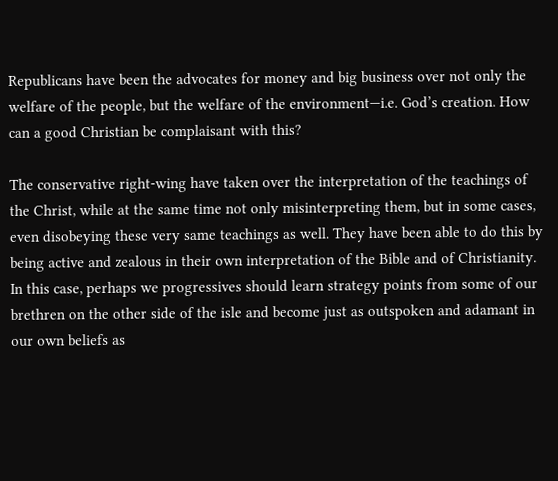Republicans have been the advocates for money and big business over not only the welfare of the people, but the welfare of the environment—i.e. God’s creation. How can a good Christian be complaisant with this?

The conservative right-wing have taken over the interpretation of the teachings of the Christ, while at the same time not only misinterpreting them, but in some cases, even disobeying these very same teachings as well. They have been able to do this by being active and zealous in their own interpretation of the Bible and of Christianity. In this case, perhaps we progressives should learn strategy points from some of our brethren on the other side of the isle and become just as outspoken and adamant in our own beliefs as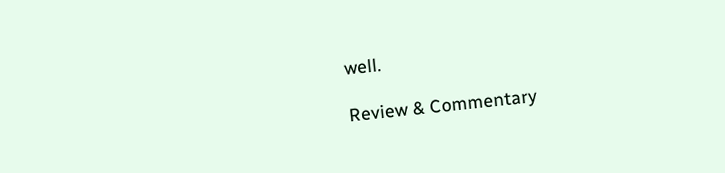well.

Review & Commentary